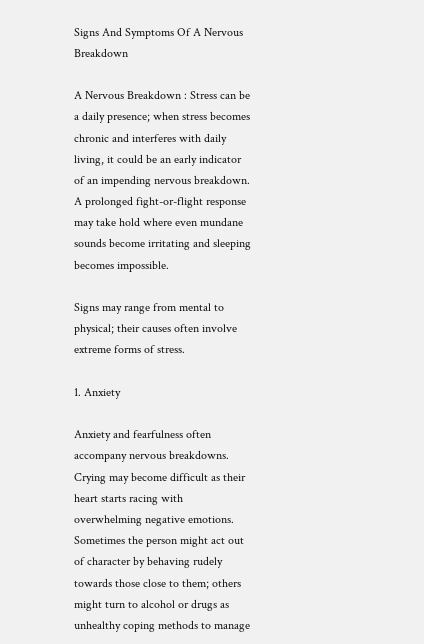Signs And Symptoms Of A Nervous Breakdown

A Nervous Breakdown : Stress can be a daily presence; when stress becomes chronic and interferes with daily living, it could be an early indicator of an impending nervous breakdown. A prolonged fight-or-flight response may take hold where even mundane sounds become irritating and sleeping becomes impossible.

Signs may range from mental to physical; their causes often involve extreme forms of stress.

1. Anxiety

Anxiety and fearfulness often accompany nervous breakdowns. Crying may become difficult as their heart starts racing with overwhelming negative emotions. Sometimes the person might act out of character by behaving rudely towards those close to them; others might turn to alcohol or drugs as unhealthy coping methods to manage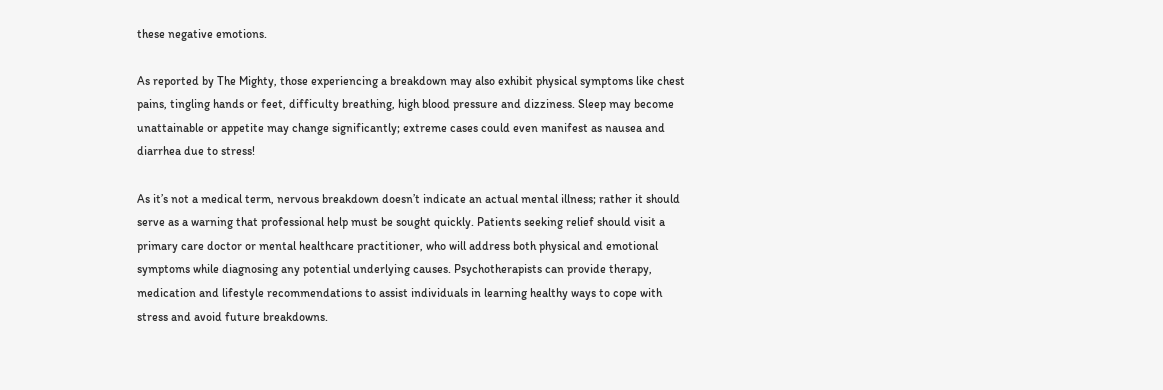these negative emotions.

As reported by The Mighty, those experiencing a breakdown may also exhibit physical symptoms like chest pains, tingling hands or feet, difficulty breathing, high blood pressure and dizziness. Sleep may become unattainable or appetite may change significantly; extreme cases could even manifest as nausea and diarrhea due to stress!

As it’s not a medical term, nervous breakdown doesn’t indicate an actual mental illness; rather it should serve as a warning that professional help must be sought quickly. Patients seeking relief should visit a primary care doctor or mental healthcare practitioner, who will address both physical and emotional symptoms while diagnosing any potential underlying causes. Psychotherapists can provide therapy, medication and lifestyle recommendations to assist individuals in learning healthy ways to cope with stress and avoid future breakdowns.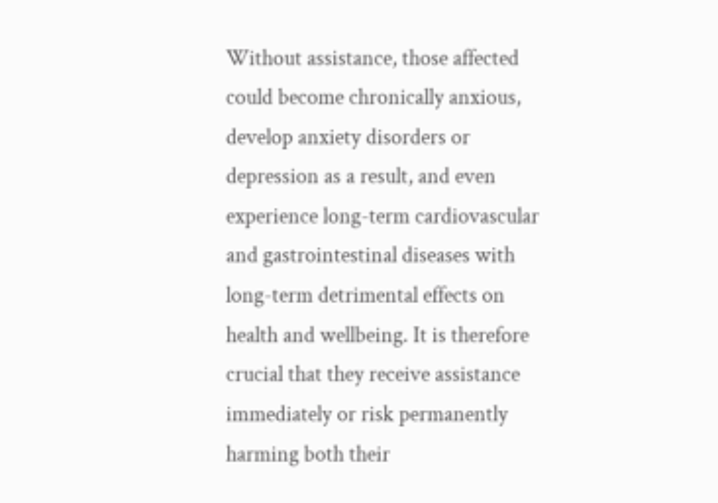Without assistance, those affected could become chronically anxious, develop anxiety disorders or depression as a result, and even experience long-term cardiovascular and gastrointestinal diseases with long-term detrimental effects on health and wellbeing. It is therefore crucial that they receive assistance immediately or risk permanently harming both their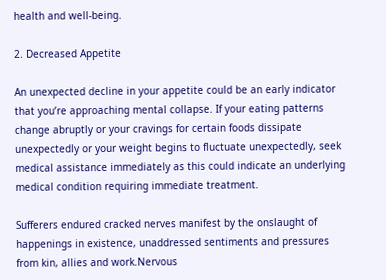health and well-being.

2. Decreased Appetite

An unexpected decline in your appetite could be an early indicator that you’re approaching mental collapse. If your eating patterns change abruptly or your cravings for certain foods dissipate unexpectedly or your weight begins to fluctuate unexpectedly, seek medical assistance immediately as this could indicate an underlying medical condition requiring immediate treatment.

Sufferers endured cracked nerves manifest by the onslaught of happenings in existence, unaddressed sentiments and pressures from kin, allies and work.Nervous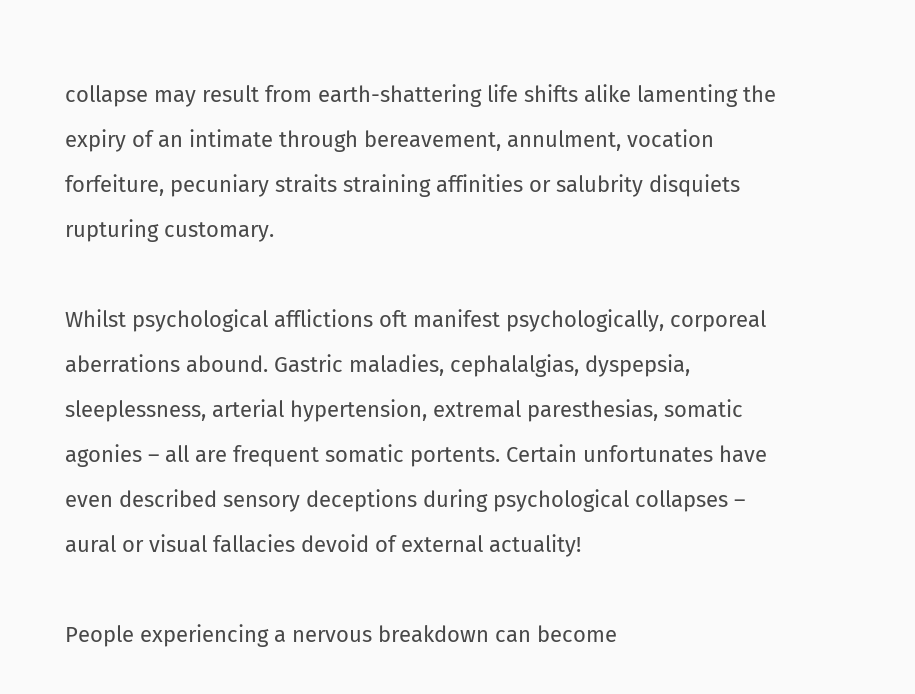collapse may result from earth-shattering life shifts alike lamenting the expiry of an intimate through bereavement, annulment, vocation forfeiture, pecuniary straits straining affinities or salubrity disquiets rupturing customary.

Whilst psychological afflictions oft manifest psychologically, corporeal aberrations abound. Gastric maladies, cephalalgias, dyspepsia, sleeplessness, arterial hypertension, extremal paresthesias, somatic agonies – all are frequent somatic portents. Certain unfortunates have even described sensory deceptions during psychological collapses – aural or visual fallacies devoid of external actuality!

People experiencing a nervous breakdown can become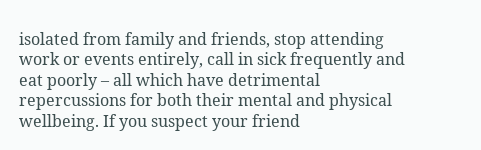isolated from family and friends, stop attending work or events entirely, call in sick frequently and eat poorly – all which have detrimental repercussions for both their mental and physical wellbeing. If you suspect your friend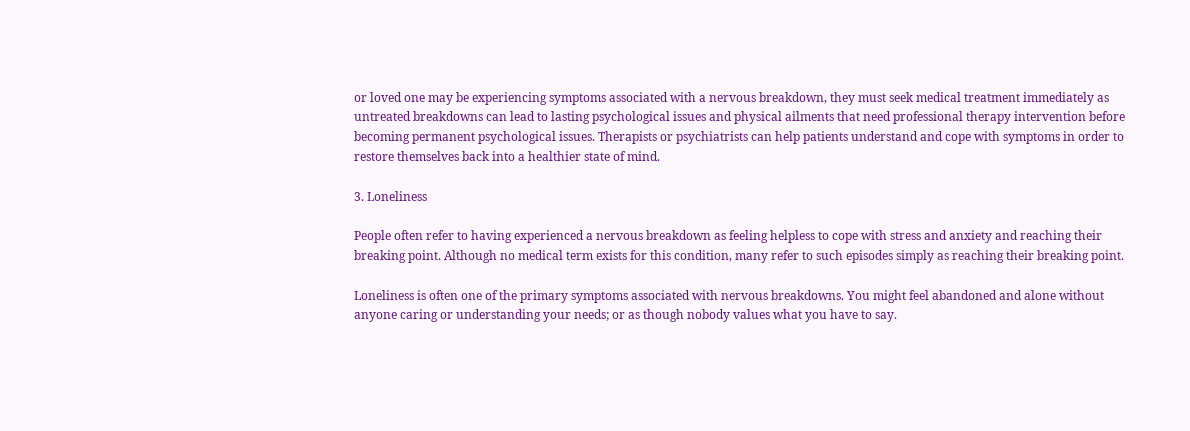or loved one may be experiencing symptoms associated with a nervous breakdown, they must seek medical treatment immediately as untreated breakdowns can lead to lasting psychological issues and physical ailments that need professional therapy intervention before becoming permanent psychological issues. Therapists or psychiatrists can help patients understand and cope with symptoms in order to restore themselves back into a healthier state of mind.

3. Loneliness

People often refer to having experienced a nervous breakdown as feeling helpless to cope with stress and anxiety and reaching their breaking point. Although no medical term exists for this condition, many refer to such episodes simply as reaching their breaking point.

Loneliness is often one of the primary symptoms associated with nervous breakdowns. You might feel abandoned and alone without anyone caring or understanding your needs; or as though nobody values what you have to say.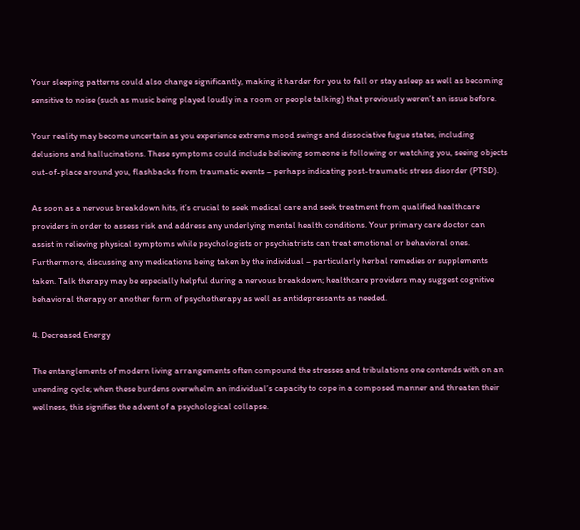Your sleeping patterns could also change significantly, making it harder for you to fall or stay asleep as well as becoming sensitive to noise (such as music being played loudly in a room or people talking) that previously weren’t an issue before.

Your reality may become uncertain as you experience extreme mood swings and dissociative fugue states, including delusions and hallucinations. These symptoms could include believing someone is following or watching you, seeing objects out-of-place around you, flashbacks from traumatic events – perhaps indicating post-traumatic stress disorder (PTSD).

As soon as a nervous breakdown hits, it’s crucial to seek medical care and seek treatment from qualified healthcare providers in order to assess risk and address any underlying mental health conditions. Your primary care doctor can assist in relieving physical symptoms while psychologists or psychiatrists can treat emotional or behavioral ones. Furthermore, discussing any medications being taken by the individual – particularly herbal remedies or supplements taken. Talk therapy may be especially helpful during a nervous breakdown; healthcare providers may suggest cognitive behavioral therapy or another form of psychotherapy as well as antidepressants as needed.

4. Decreased Energy

The entanglements of modern living arrangements often compound the stresses and tribulations one contends with on an unending cycle; when these burdens overwhelm an individual’s capacity to cope in a composed manner and threaten their wellness, this signifies the advent of a psychological collapse.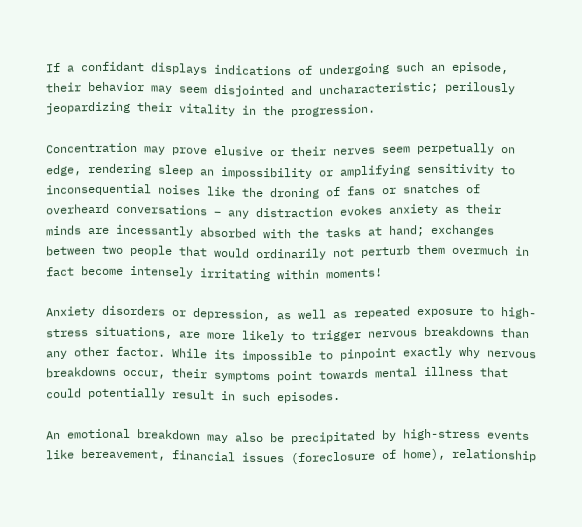If a confidant displays indications of undergoing such an episode, their behavior may seem disjointed and uncharacteristic; perilously jeopardizing their vitality in the progression.

Concentration may prove elusive or their nerves seem perpetually on edge, rendering sleep an impossibility or amplifying sensitivity to inconsequential noises like the droning of fans or snatches of overheard conversations – any distraction evokes anxiety as their minds are incessantly absorbed with the tasks at hand; exchanges between two people that would ordinarily not perturb them overmuch in fact become intensely irritating within moments!

Anxiety disorders or depression, as well as repeated exposure to high-stress situations, are more likely to trigger nervous breakdowns than any other factor. While its impossible to pinpoint exactly why nervous breakdowns occur, their symptoms point towards mental illness that could potentially result in such episodes.

An emotional breakdown may also be precipitated by high-stress events like bereavement, financial issues (foreclosure of home), relationship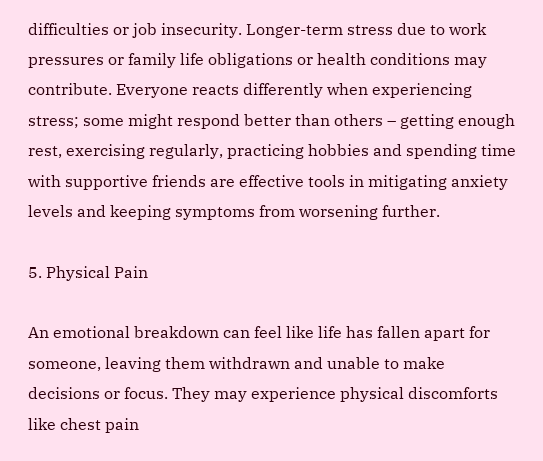difficulties or job insecurity. Longer-term stress due to work pressures or family life obligations or health conditions may contribute. Everyone reacts differently when experiencing stress; some might respond better than others – getting enough rest, exercising regularly, practicing hobbies and spending time with supportive friends are effective tools in mitigating anxiety levels and keeping symptoms from worsening further.

5. Physical Pain

An emotional breakdown can feel like life has fallen apart for someone, leaving them withdrawn and unable to make decisions or focus. They may experience physical discomforts like chest pain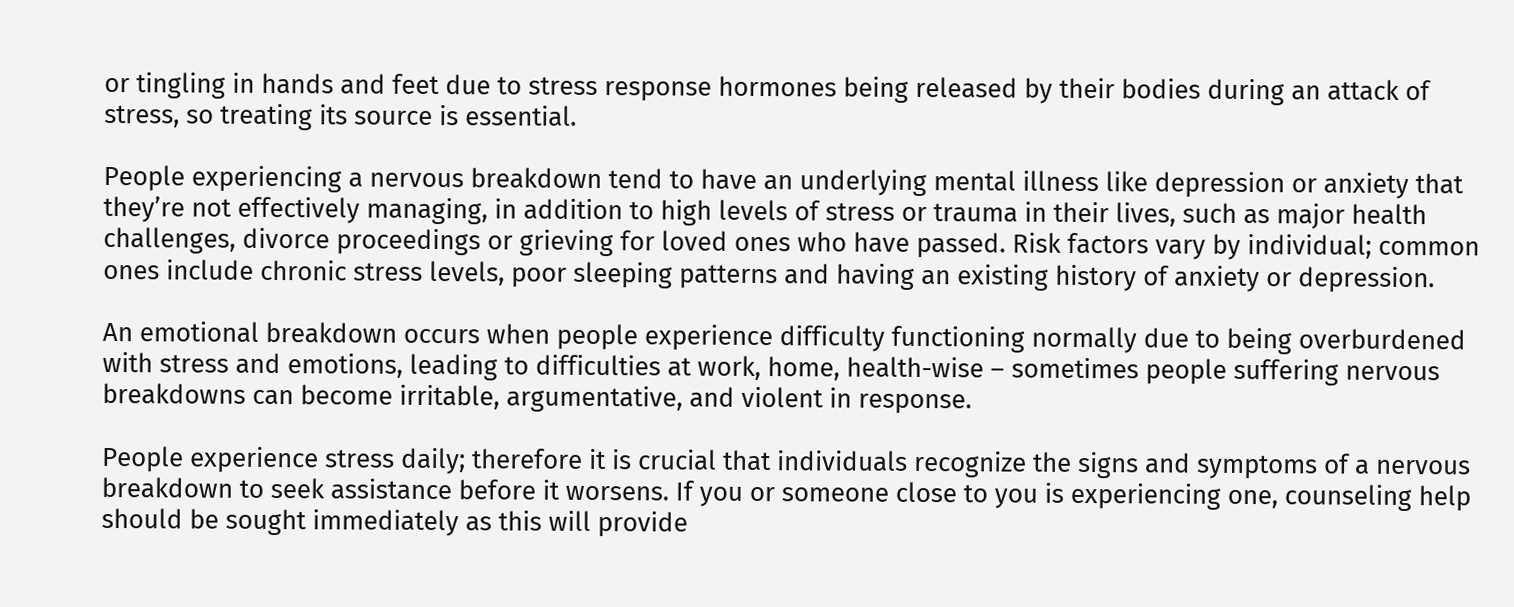or tingling in hands and feet due to stress response hormones being released by their bodies during an attack of stress, so treating its source is essential.

People experiencing a nervous breakdown tend to have an underlying mental illness like depression or anxiety that they’re not effectively managing, in addition to high levels of stress or trauma in their lives, such as major health challenges, divorce proceedings or grieving for loved ones who have passed. Risk factors vary by individual; common ones include chronic stress levels, poor sleeping patterns and having an existing history of anxiety or depression.

An emotional breakdown occurs when people experience difficulty functioning normally due to being overburdened with stress and emotions, leading to difficulties at work, home, health-wise – sometimes people suffering nervous breakdowns can become irritable, argumentative, and violent in response.

People experience stress daily; therefore it is crucial that individuals recognize the signs and symptoms of a nervous breakdown to seek assistance before it worsens. If you or someone close to you is experiencing one, counseling help should be sought immediately as this will provide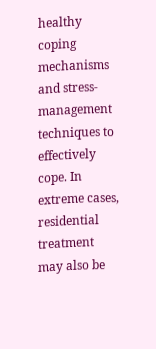healthy coping mechanisms and stress-management techniques to effectively cope. In extreme cases, residential treatment may also be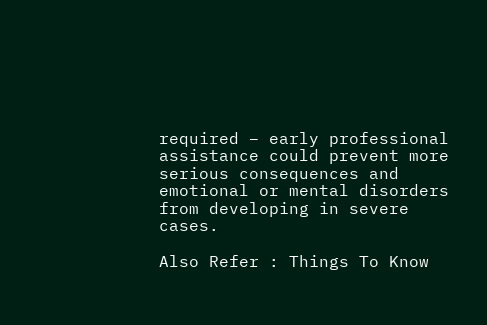required – early professional assistance could prevent more serious consequences and emotional or mental disorders from developing in severe cases.

Also Refer : Things To Know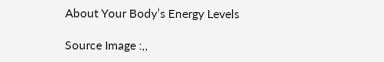About Your Body’s Energy Levels

Source Image :,,